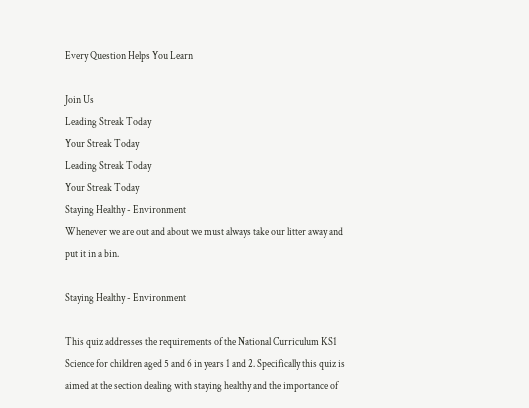Every Question Helps You Learn

Join Us
Leading Streak Today
Your Streak Today
Leading Streak Today
Your Streak Today
Staying Healthy - Environment
Whenever we are out and about we must always take our litter away and put it in a bin.

Staying Healthy - Environment

This quiz addresses the requirements of the National Curriculum KS1 Science for children aged 5 and 6 in years 1 and 2. Specifically this quiz is aimed at the section dealing with staying healthy and the importance of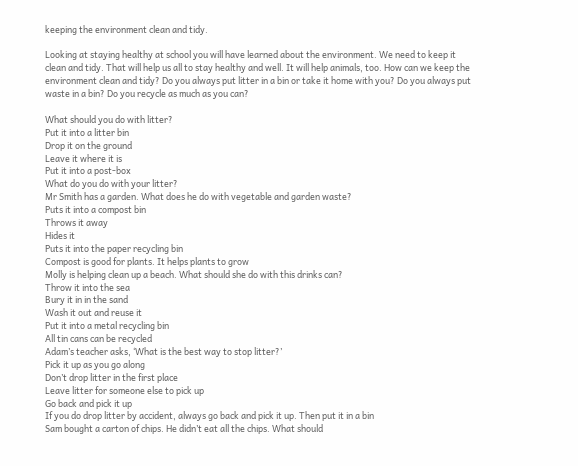keeping the environment clean and tidy.

Looking at staying healthy at school you will have learned about the environment. We need to keep it clean and tidy. That will help us all to stay healthy and well. It will help animals, too. How can we keep the environment clean and tidy? Do you always put litter in a bin or take it home with you? Do you always put waste in a bin? Do you recycle as much as you can?

What should you do with litter?
Put it into a litter bin
Drop it on the ground
Leave it where it is
Put it into a post-box
What do you do with your litter?
Mr Smith has a garden. What does he do with vegetable and garden waste?
Puts it into a compost bin
Throws it away
Hides it
Puts it into the paper recycling bin
Compost is good for plants. It helps plants to grow
Molly is helping clean up a beach. What should she do with this drinks can?
Throw it into the sea
Bury it in in the sand
Wash it out and reuse it
Put it into a metal recycling bin
All tin cans can be recycled
Adam’s teacher asks, ‘What is the best way to stop litter?’
Pick it up as you go along
Don’t drop litter in the first place
Leave litter for someone else to pick up
Go back and pick it up
If you do drop litter by accident, always go back and pick it up. Then put it in a bin
Sam bought a carton of chips. He didn’t eat all the chips. What should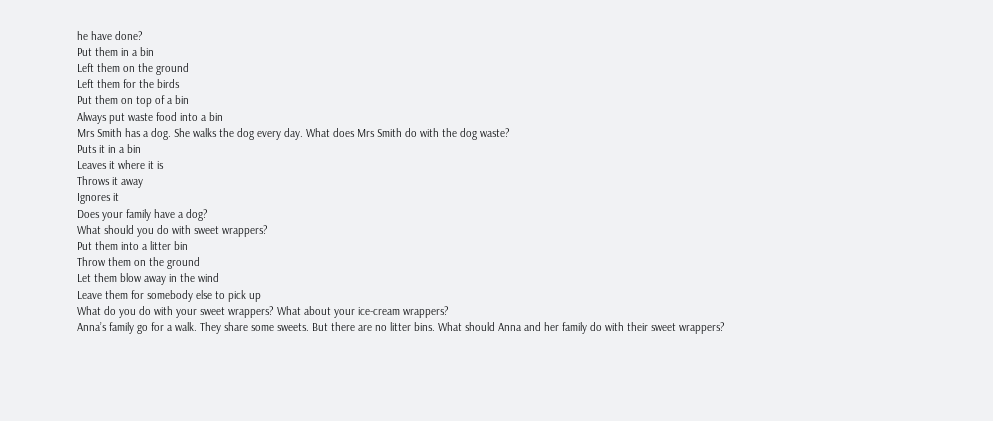he have done?
Put them in a bin
Left them on the ground
Left them for the birds
Put them on top of a bin
Always put waste food into a bin
Mrs Smith has a dog. She walks the dog every day. What does Mrs Smith do with the dog waste?
Puts it in a bin
Leaves it where it is
Throws it away
Ignores it
Does your family have a dog?
What should you do with sweet wrappers?
Put them into a litter bin
Throw them on the ground
Let them blow away in the wind
Leave them for somebody else to pick up
What do you do with your sweet wrappers? What about your ice-cream wrappers?
Anna’s family go for a walk. They share some sweets. But there are no litter bins. What should Anna and her family do with their sweet wrappers?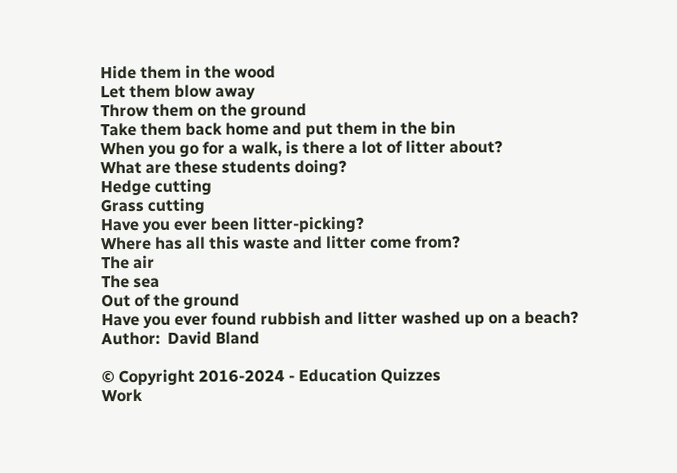Hide them in the wood
Let them blow away
Throw them on the ground
Take them back home and put them in the bin
When you go for a walk, is there a lot of litter about?
What are these students doing?
Hedge cutting
Grass cutting
Have you ever been litter-picking?
Where has all this waste and litter come from?
The air
The sea
Out of the ground
Have you ever found rubbish and litter washed up on a beach?
Author:  David Bland

© Copyright 2016-2024 - Education Quizzes
Work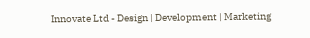Innovate Ltd - Design | Development | Marketing